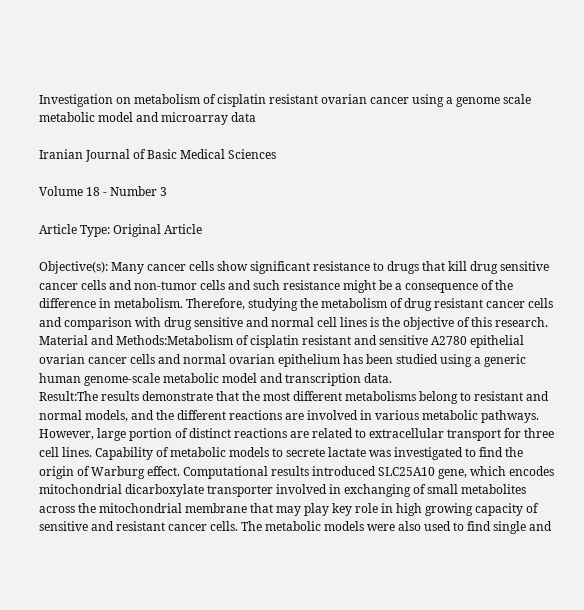Investigation on metabolism of cisplatin resistant ovarian cancer using a genome scale metabolic model and microarray data

Iranian Journal of Basic Medical Sciences

Volume 18 - Number 3

Article Type: Original Article

Objective(s): Many cancer cells show significant resistance to drugs that kill drug sensitive cancer cells and non-tumor cells and such resistance might be a consequence of the difference in metabolism. Therefore, studying the metabolism of drug resistant cancer cells and comparison with drug sensitive and normal cell lines is the objective of this research.
Material and Methods:Metabolism of cisplatin resistant and sensitive A2780 epithelial ovarian cancer cells and normal ovarian epithelium has been studied using a generic human genome-scale metabolic model and transcription data.
Result:The results demonstrate that the most different metabolisms belong to resistant and normal models, and the different reactions are involved in various metabolic pathways. However, large portion of distinct reactions are related to extracellular transport for three cell lines. Capability of metabolic models to secrete lactate was investigated to find the origin of Warburg effect. Computational results introduced SLC25A10 gene, which encodes mitochondrial dicarboxylate transporter involved in exchanging of small metabolites across the mitochondrial membrane that may play key role in high growing capacity of sensitive and resistant cancer cells. The metabolic models were also used to find single and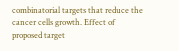combinatorial targets that reduce the cancer cells growth. Effect of proposed target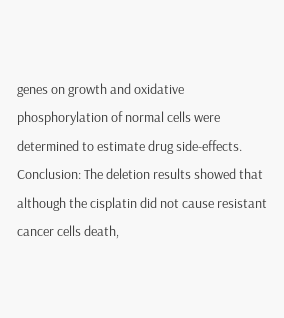genes on growth and oxidative phosphorylation of normal cells were determined to estimate drug side-effects.
Conclusion: The deletion results showed that although the cisplatin did not cause resistant cancer cells death,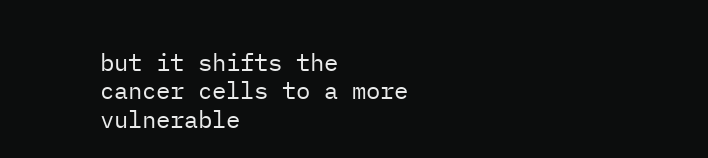but it shifts the cancer cells to a more vulnerable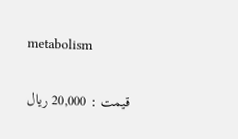metabolism

قیمت : 20,000 ريال